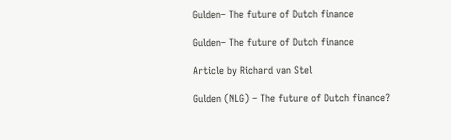Gulden– The future of Dutch finance

Gulden– The future of Dutch finance

Article by Richard van Stel

Gulden (NLG) – The future of Dutch finance?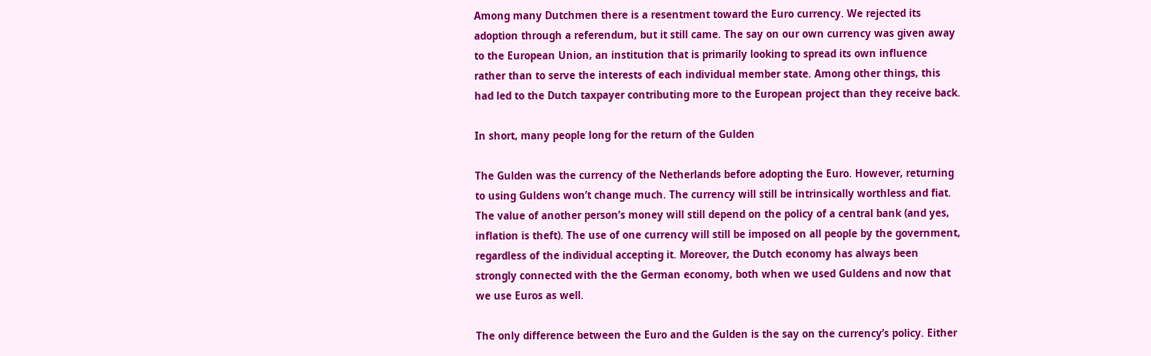Among many Dutchmen there is a resentment toward the Euro currency. We rejected its adoption through a referendum, but it still came. The say on our own currency was given away to the European Union, an institution that is primarily looking to spread its own influence rather than to serve the interests of each individual member state. Among other things, this had led to the Dutch taxpayer contributing more to the European project than they receive back.

In short, many people long for the return of the Gulden

The Gulden was the currency of the Netherlands before adopting the Euro. However, returning to using Guldens won’t change much. The currency will still be intrinsically worthless and fiat. The value of another person’s money will still depend on the policy of a central bank (and yes, inflation is theft). The use of one currency will still be imposed on all people by the government, regardless of the individual accepting it. Moreover, the Dutch economy has always been strongly connected with the the German economy, both when we used Guldens and now that we use Euros as well.

The only difference between the Euro and the Gulden is the say on the currency’s policy. Either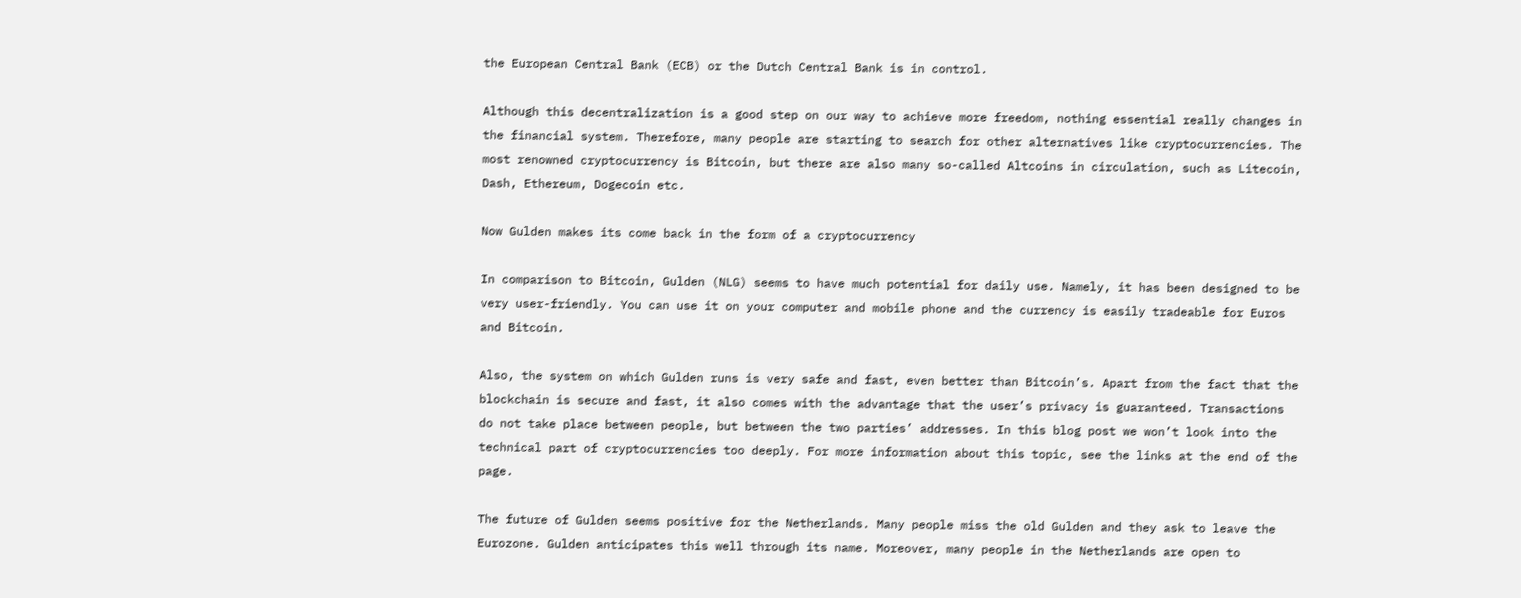the European Central Bank (ECB) or the Dutch Central Bank is in control.

Although this decentralization is a good step on our way to achieve more freedom, nothing essential really changes in the financial system. Therefore, many people are starting to search for other alternatives like cryptocurrencies. The most renowned cryptocurrency is Bitcoin, but there are also many so-called Altcoins in circulation, such as Litecoin, Dash, Ethereum, Dogecoin etc.

Now Gulden makes its come back in the form of a cryptocurrency

In comparison to Bitcoin, Gulden (NLG) seems to have much potential for daily use. Namely, it has been designed to be very user-friendly. You can use it on your computer and mobile phone and the currency is easily tradeable for Euros and Bitcoin.

Also, the system on which Gulden runs is very safe and fast, even better than Bitcoin’s. Apart from the fact that the blockchain is secure and fast, it also comes with the advantage that the user’s privacy is guaranteed. Transactions do not take place between people, but between the two parties’ addresses. In this blog post we won’t look into the technical part of cryptocurrencies too deeply. For more information about this topic, see the links at the end of the page.

The future of Gulden seems positive for the Netherlands. Many people miss the old Gulden and they ask to leave the Eurozone. Gulden anticipates this well through its name. Moreover, many people in the Netherlands are open to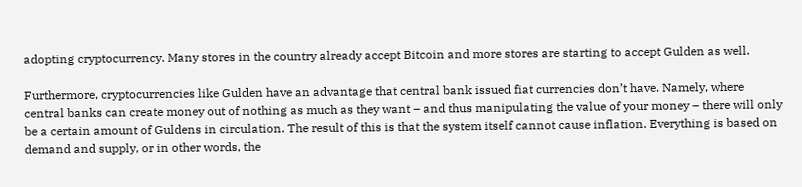adopting cryptocurrency. Many stores in the country already accept Bitcoin and more stores are starting to accept Gulden as well.

Furthermore, cryptocurrencies like Gulden have an advantage that central bank issued fiat currencies don’t have. Namely, where central banks can create money out of nothing as much as they want – and thus manipulating the value of your money – there will only be a certain amount of Guldens in circulation. The result of this is that the system itself cannot cause inflation. Everything is based on demand and supply, or in other words, the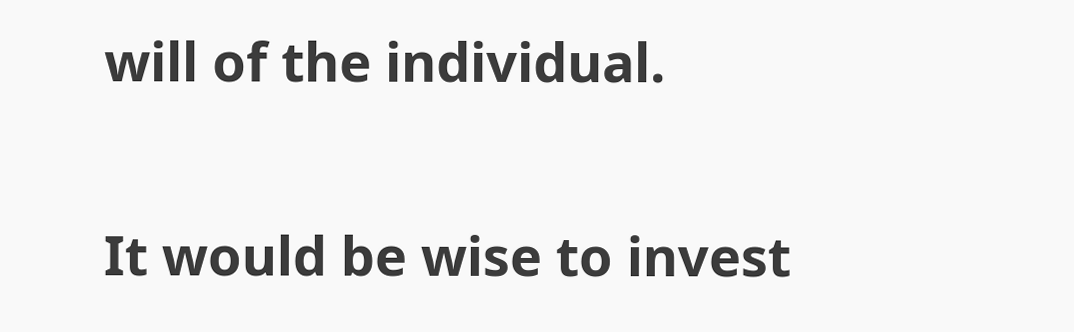will of the individual.

It would be wise to invest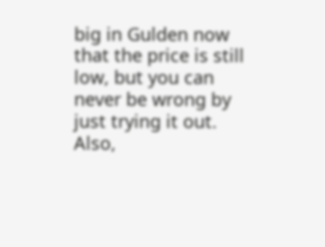big in Gulden now that the price is still low, but you can never be wrong by just trying it out. Also,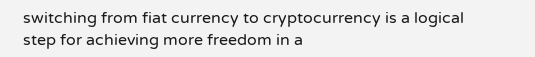switching from fiat currency to cryptocurrency is a logical step for achieving more freedom in a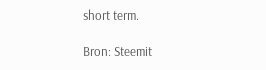short term.

Bron: Steemit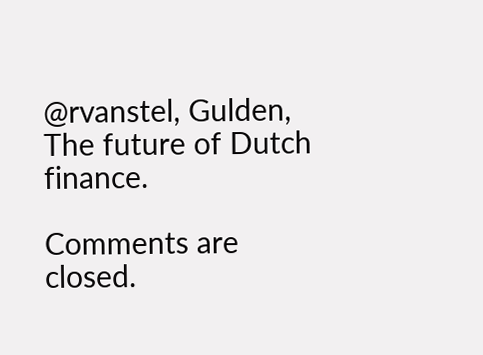@rvanstel, Gulden, The future of Dutch finance.

Comments are closed.